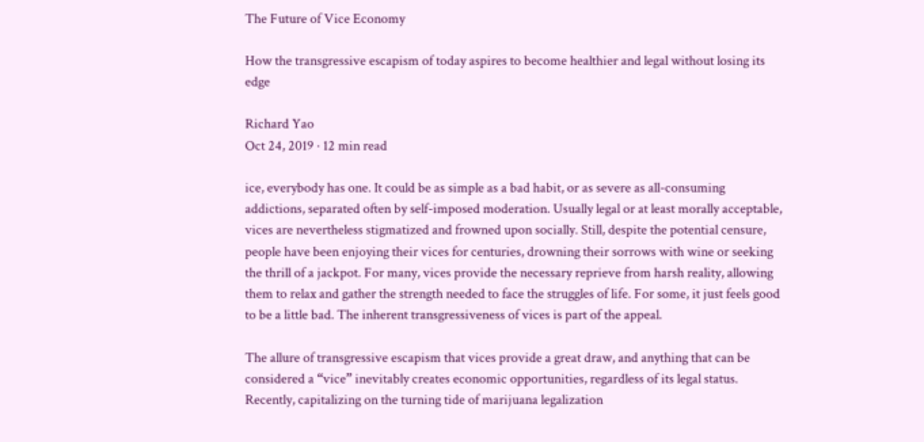The Future of Vice Economy

How the transgressive escapism of today aspires to become healthier and legal without losing its edge

Richard Yao
Oct 24, 2019 · 12 min read

ice, everybody has one. It could be as simple as a bad habit, or as severe as all-consuming addictions, separated often by self-imposed moderation. Usually legal or at least morally acceptable, vices are nevertheless stigmatized and frowned upon socially. Still, despite the potential censure, people have been enjoying their vices for centuries, drowning their sorrows with wine or seeking the thrill of a jackpot. For many, vices provide the necessary reprieve from harsh reality, allowing them to relax and gather the strength needed to face the struggles of life. For some, it just feels good to be a little bad. The inherent transgressiveness of vices is part of the appeal.

The allure of transgressive escapism that vices provide a great draw, and anything that can be considered a “vice” inevitably creates economic opportunities, regardless of its legal status. Recently, capitalizing on the turning tide of marijuana legalization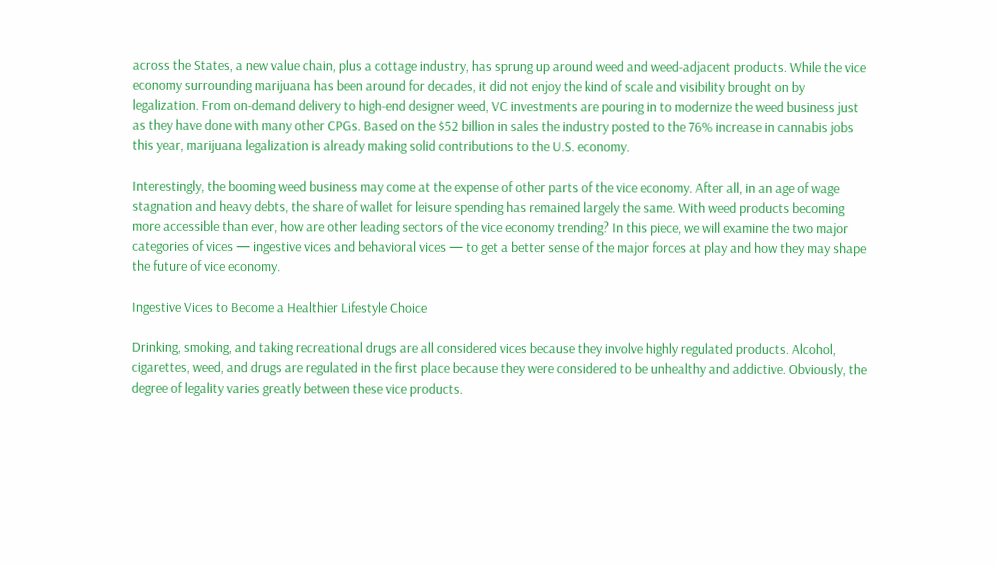across the States, a new value chain, plus a cottage industry, has sprung up around weed and weed-adjacent products. While the vice economy surrounding marijuana has been around for decades, it did not enjoy the kind of scale and visibility brought on by legalization. From on-demand delivery to high-end designer weed, VC investments are pouring in to modernize the weed business just as they have done with many other CPGs. Based on the $52 billion in sales the industry posted to the 76% increase in cannabis jobs this year, marijuana legalization is already making solid contributions to the U.S. economy.

Interestingly, the booming weed business may come at the expense of other parts of the vice economy. After all, in an age of wage stagnation and heavy debts, the share of wallet for leisure spending has remained largely the same. With weed products becoming more accessible than ever, how are other leading sectors of the vice economy trending? In this piece, we will examine the two major categories of vices — ingestive vices and behavioral vices — to get a better sense of the major forces at play and how they may shape the future of vice economy.

Ingestive Vices to Become a Healthier Lifestyle Choice

Drinking, smoking, and taking recreational drugs are all considered vices because they involve highly regulated products. Alcohol, cigarettes, weed, and drugs are regulated in the first place because they were considered to be unhealthy and addictive. Obviously, the degree of legality varies greatly between these vice products.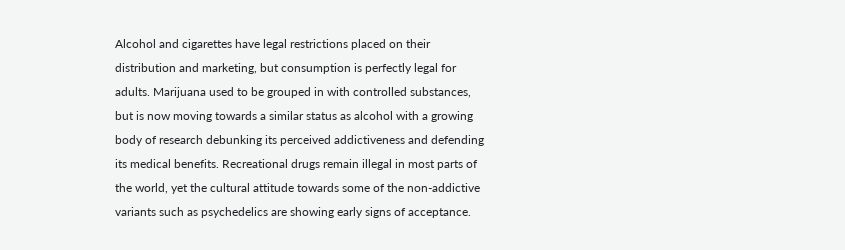Alcohol and cigarettes have legal restrictions placed on their distribution and marketing, but consumption is perfectly legal for adults. Marijuana used to be grouped in with controlled substances, but is now moving towards a similar status as alcohol with a growing body of research debunking its perceived addictiveness and defending its medical benefits. Recreational drugs remain illegal in most parts of the world, yet the cultural attitude towards some of the non-addictive variants such as psychedelics are showing early signs of acceptance.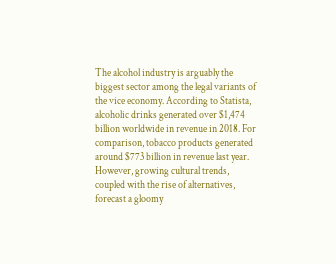The alcohol industry is arguably the biggest sector among the legal variants of the vice economy. According to Statista, alcoholic drinks generated over $1,474 billion worldwide in revenue in 2018. For comparison, tobacco products generated around $773 billion in revenue last year. However, growing cultural trends, coupled with the rise of alternatives, forecast a gloomy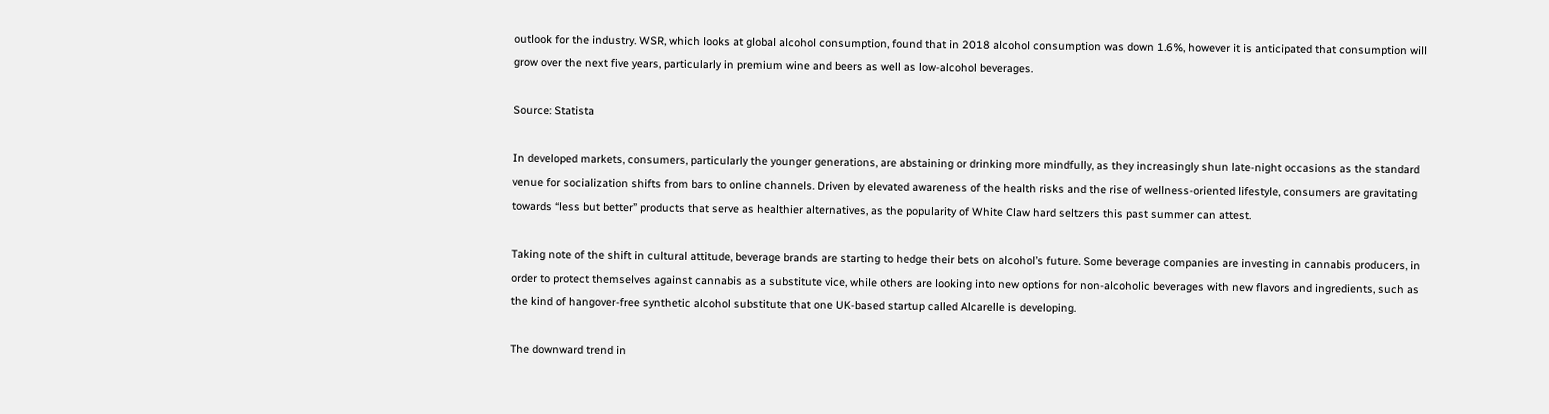outlook for the industry. WSR, which looks at global alcohol consumption, found that in 2018 alcohol consumption was down 1.6%, however it is anticipated that consumption will grow over the next five years, particularly in premium wine and beers as well as low-alcohol beverages.

Source: Statista

In developed markets, consumers, particularly the younger generations, are abstaining or drinking more mindfully, as they increasingly shun late-night occasions as the standard venue for socialization shifts from bars to online channels. Driven by elevated awareness of the health risks and the rise of wellness-oriented lifestyle, consumers are gravitating towards “less but better” products that serve as healthier alternatives, as the popularity of White Claw hard seltzers this past summer can attest.

Taking note of the shift in cultural attitude, beverage brands are starting to hedge their bets on alcohol’s future. Some beverage companies are investing in cannabis producers, in order to protect themselves against cannabis as a substitute vice, while others are looking into new options for non-alcoholic beverages with new flavors and ingredients, such as the kind of hangover-free synthetic alcohol substitute that one UK-based startup called Alcarelle is developing.

The downward trend in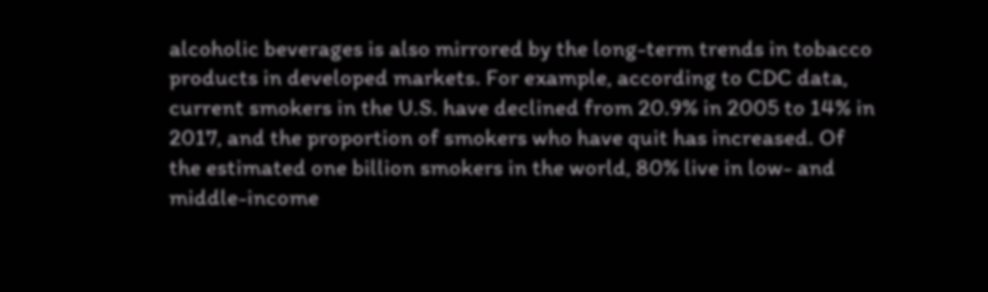alcoholic beverages is also mirrored by the long-term trends in tobacco products in developed markets. For example, according to CDC data, current smokers in the U.S. have declined from 20.9% in 2005 to 14% in 2017, and the proportion of smokers who have quit has increased. Of the estimated one billion smokers in the world, 80% live in low- and middle-income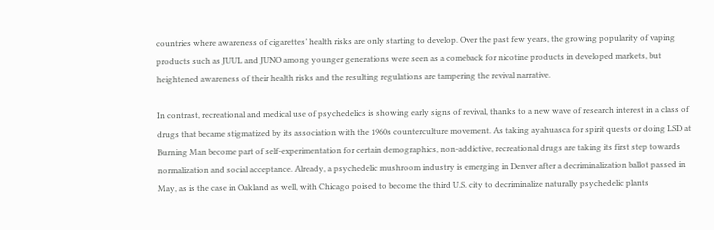countries where awareness of cigarettes’ health risks are only starting to develop. Over the past few years, the growing popularity of vaping products such as JUUL and JUNO among younger generations were seen as a comeback for nicotine products in developed markets, but heightened awareness of their health risks and the resulting regulations are tampering the revival narrative.

In contrast, recreational and medical use of psychedelics is showing early signs of revival, thanks to a new wave of research interest in a class of drugs that became stigmatized by its association with the 1960s counterculture movement. As taking ayahuasca for spirit quests or doing LSD at Burning Man become part of self-experimentation for certain demographics, non-addictive, recreational drugs are taking its first step towards normalization and social acceptance. Already, a psychedelic mushroom industry is emerging in Denver after a decriminalization ballot passed in May, as is the case in Oakland as well, with Chicago poised to become the third U.S. city to decriminalize naturally psychedelic plants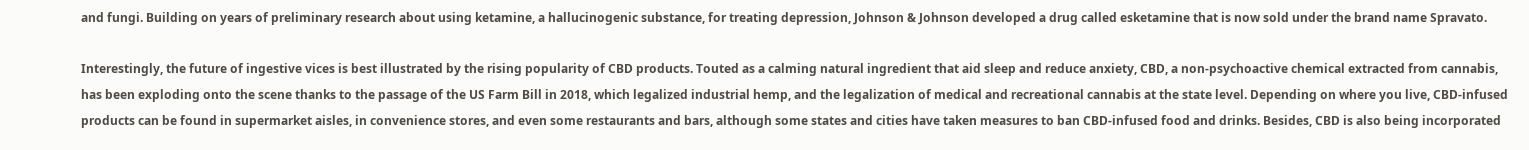and fungi. Building on years of preliminary research about using ketamine, a hallucinogenic substance, for treating depression, Johnson & Johnson developed a drug called esketamine that is now sold under the brand name Spravato.

Interestingly, the future of ingestive vices is best illustrated by the rising popularity of CBD products. Touted as a calming natural ingredient that aid sleep and reduce anxiety, CBD, a non-psychoactive chemical extracted from cannabis, has been exploding onto the scene thanks to the passage of the US Farm Bill in 2018, which legalized industrial hemp, and the legalization of medical and recreational cannabis at the state level. Depending on where you live, CBD-infused products can be found in supermarket aisles, in convenience stores, and even some restaurants and bars, although some states and cities have taken measures to ban CBD-infused food and drinks. Besides, CBD is also being incorporated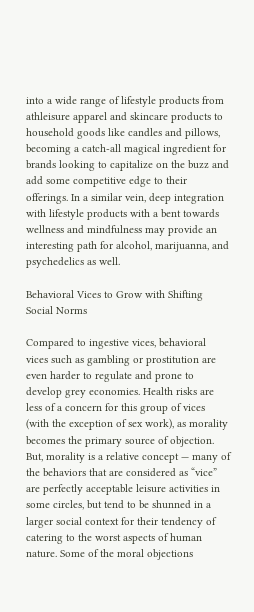into a wide range of lifestyle products from athleisure apparel and skincare products to household goods like candles and pillows, becoming a catch-all magical ingredient for brands looking to capitalize on the buzz and add some competitive edge to their offerings. In a similar vein, deep integration with lifestyle products with a bent towards wellness and mindfulness may provide an interesting path for alcohol, marijuanna, and psychedelics as well.

Behavioral Vices to Grow with Shifting Social Norms

Compared to ingestive vices, behavioral vices such as gambling or prostitution are even harder to regulate and prone to develop grey economies. Health risks are less of a concern for this group of vices (with the exception of sex work), as morality becomes the primary source of objection. But, morality is a relative concept — many of the behaviors that are considered as “vice” are perfectly acceptable leisure activities in some circles, but tend to be shunned in a larger social context for their tendency of catering to the worst aspects of human nature. Some of the moral objections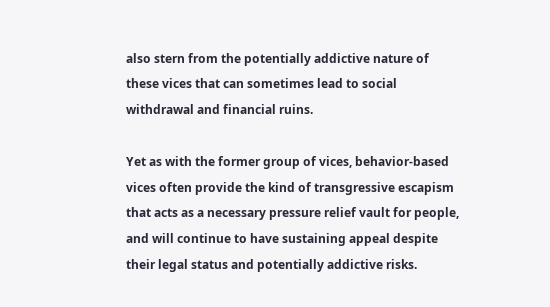also stern from the potentially addictive nature of these vices that can sometimes lead to social withdrawal and financial ruins.

Yet as with the former group of vices, behavior-based vices often provide the kind of transgressive escapism that acts as a necessary pressure relief vault for people, and will continue to have sustaining appeal despite their legal status and potentially addictive risks.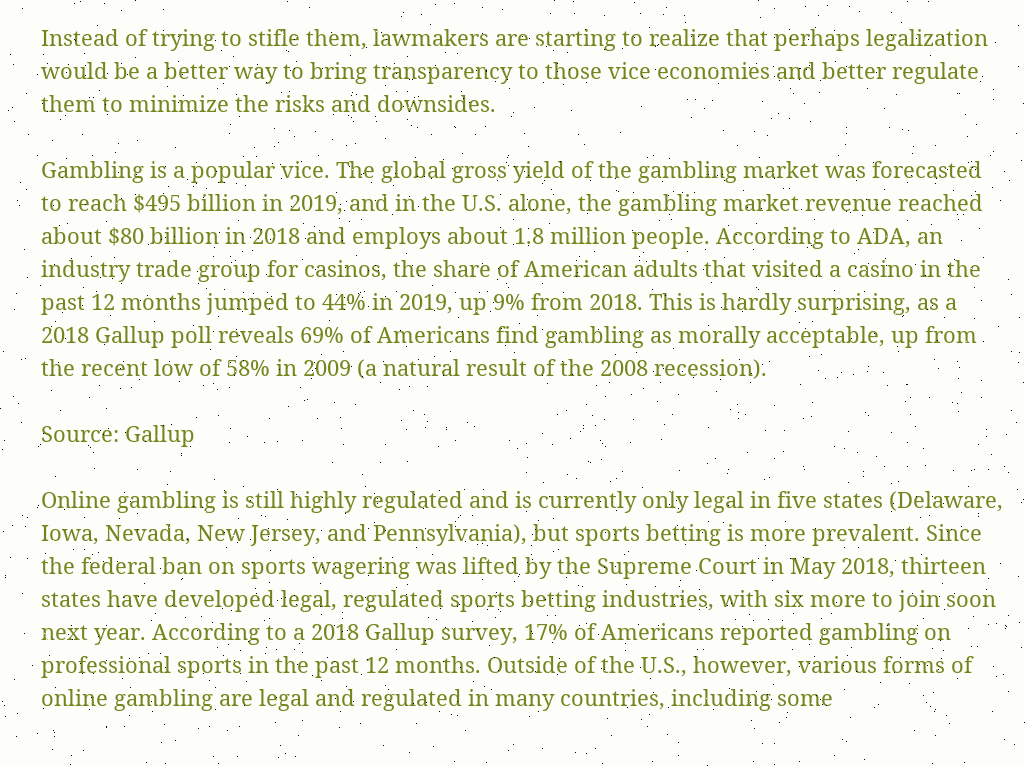Instead of trying to stifle them, lawmakers are starting to realize that perhaps legalization would be a better way to bring transparency to those vice economies and better regulate them to minimize the risks and downsides.

Gambling is a popular vice. The global gross yield of the gambling market was forecasted to reach $495 billion in 2019, and in the U.S. alone, the gambling market revenue reached about $80 billion in 2018 and employs about 1.8 million people. According to ADA, an industry trade group for casinos, the share of American adults that visited a casino in the past 12 months jumped to 44% in 2019, up 9% from 2018. This is hardly surprising, as a 2018 Gallup poll reveals 69% of Americans find gambling as morally acceptable, up from the recent low of 58% in 2009 (a natural result of the 2008 recession).

Source: Gallup

Online gambling is still highly regulated and is currently only legal in five states (Delaware, Iowa, Nevada, New Jersey, and Pennsylvania), but sports betting is more prevalent. Since the federal ban on sports wagering was lifted by the Supreme Court in May 2018, thirteen states have developed legal, regulated sports betting industries, with six more to join soon next year. According to a 2018 Gallup survey, 17% of Americans reported gambling on professional sports in the past 12 months. Outside of the U.S., however, various forms of online gambling are legal and regulated in many countries, including some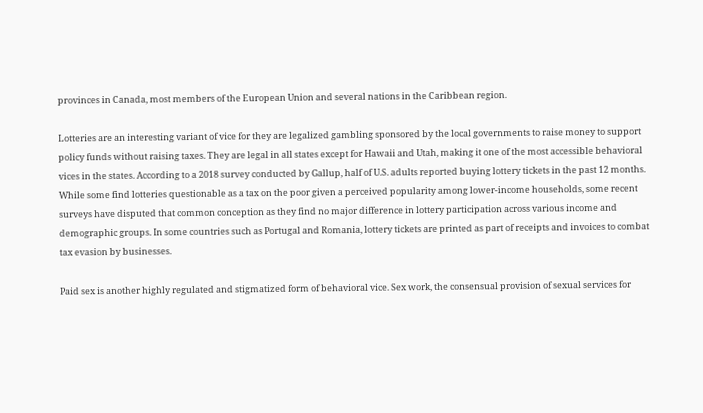provinces in Canada, most members of the European Union and several nations in the Caribbean region.

Lotteries are an interesting variant of vice for they are legalized gambling sponsored by the local governments to raise money to support policy funds without raising taxes. They are legal in all states except for Hawaii and Utah, making it one of the most accessible behavioral vices in the states. According to a 2018 survey conducted by Gallup, half of U.S. adults reported buying lottery tickets in the past 12 months. While some find lotteries questionable as a tax on the poor given a perceived popularity among lower-income households, some recent surveys have disputed that common conception as they find no major difference in lottery participation across various income and demographic groups. In some countries such as Portugal and Romania, lottery tickets are printed as part of receipts and invoices to combat tax evasion by businesses.

Paid sex is another highly regulated and stigmatized form of behavioral vice. Sex work, the consensual provision of sexual services for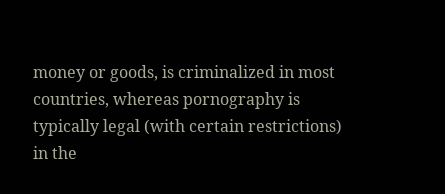money or goods, is criminalized in most countries, whereas pornography is typically legal (with certain restrictions) in the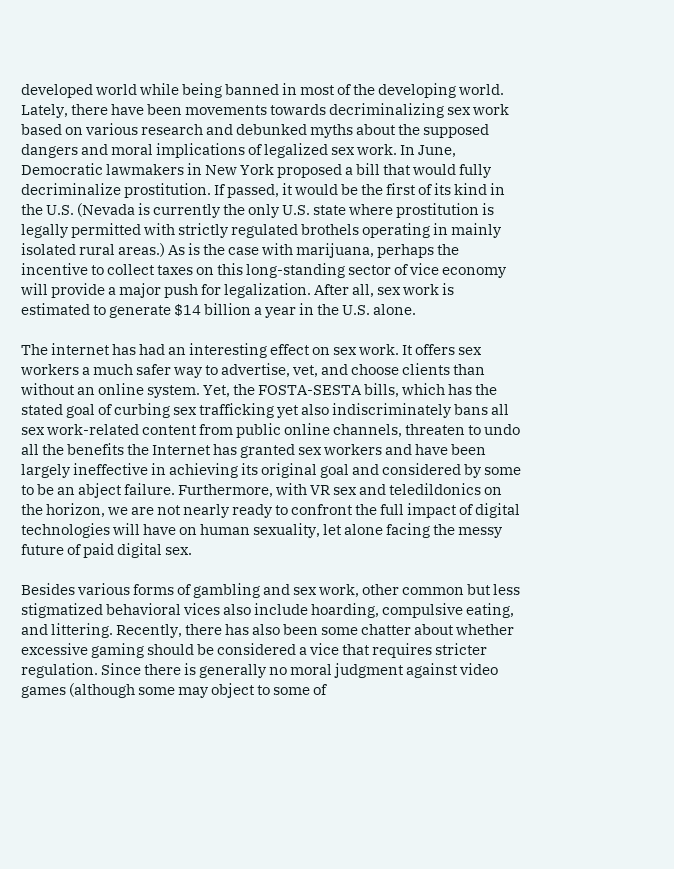developed world while being banned in most of the developing world. Lately, there have been movements towards decriminalizing sex work based on various research and debunked myths about the supposed dangers and moral implications of legalized sex work. In June, Democratic lawmakers in New York proposed a bill that would fully decriminalize prostitution. If passed, it would be the first of its kind in the U.S. (Nevada is currently the only U.S. state where prostitution is legally permitted with strictly regulated brothels operating in mainly isolated rural areas.) As is the case with marijuana, perhaps the incentive to collect taxes on this long-standing sector of vice economy will provide a major push for legalization. After all, sex work is estimated to generate $14 billion a year in the U.S. alone.

The internet has had an interesting effect on sex work. It offers sex workers a much safer way to advertise, vet, and choose clients than without an online system. Yet, the FOSTA-SESTA bills, which has the stated goal of curbing sex trafficking yet also indiscriminately bans all sex work-related content from public online channels, threaten to undo all the benefits the Internet has granted sex workers and have been largely ineffective in achieving its original goal and considered by some to be an abject failure. Furthermore, with VR sex and teledildonics on the horizon, we are not nearly ready to confront the full impact of digital technologies will have on human sexuality, let alone facing the messy future of paid digital sex.

Besides various forms of gambling and sex work, other common but less stigmatized behavioral vices also include hoarding, compulsive eating, and littering. Recently, there has also been some chatter about whether excessive gaming should be considered a vice that requires stricter regulation. Since there is generally no moral judgment against video games (although some may object to some of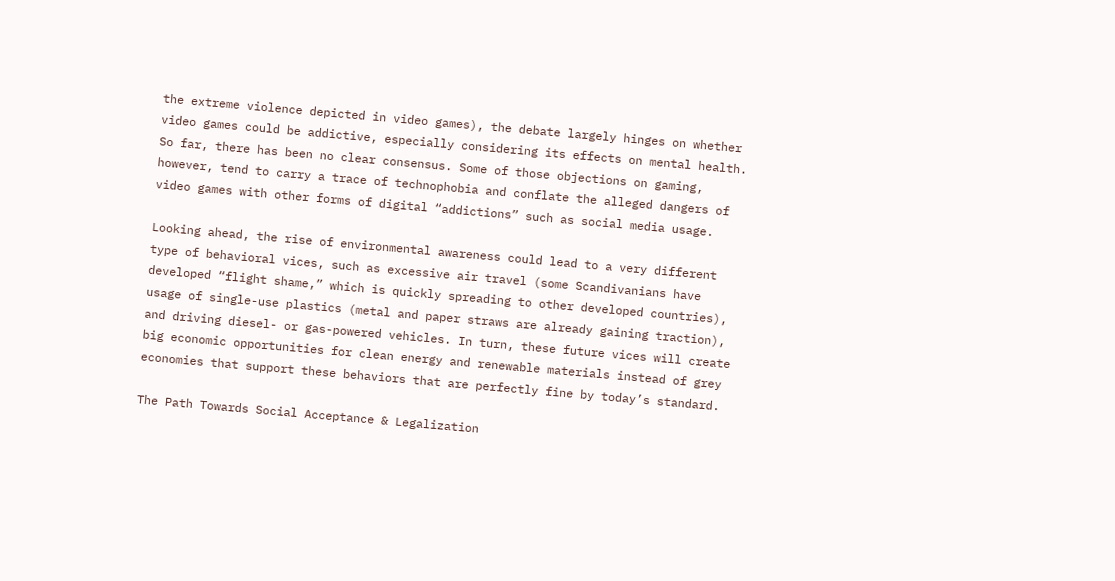the extreme violence depicted in video games), the debate largely hinges on whether video games could be addictive, especially considering its effects on mental health. So far, there has been no clear consensus. Some of those objections on gaming, however, tend to carry a trace of technophobia and conflate the alleged dangers of video games with other forms of digital “addictions” such as social media usage.

Looking ahead, the rise of environmental awareness could lead to a very different type of behavioral vices, such as excessive air travel (some Scandivanians have developed “flight shame,” which is quickly spreading to other developed countries), usage of single-use plastics (metal and paper straws are already gaining traction), and driving diesel- or gas-powered vehicles. In turn, these future vices will create big economic opportunities for clean energy and renewable materials instead of grey economies that support these behaviors that are perfectly fine by today’s standard.

The Path Towards Social Acceptance & Legalization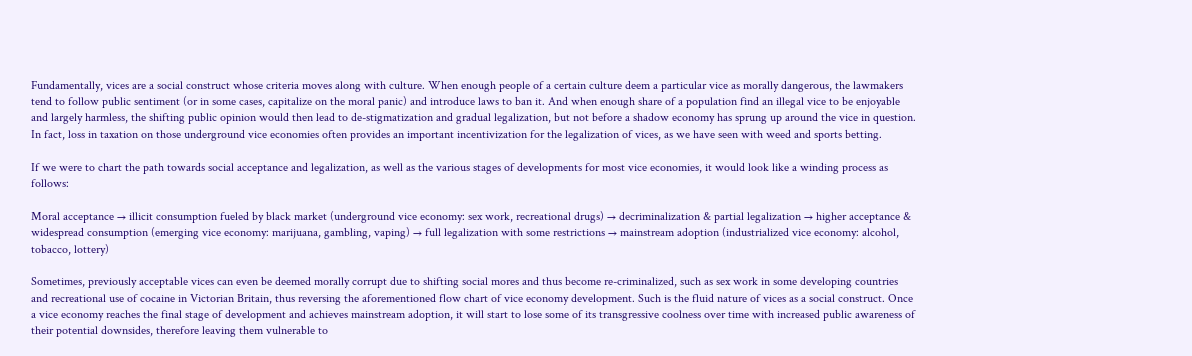Fundamentally, vices are a social construct whose criteria moves along with culture. When enough people of a certain culture deem a particular vice as morally dangerous, the lawmakers tend to follow public sentiment (or in some cases, capitalize on the moral panic) and introduce laws to ban it. And when enough share of a population find an illegal vice to be enjoyable and largely harmless, the shifting public opinion would then lead to de-stigmatization and gradual legalization, but not before a shadow economy has sprung up around the vice in question. In fact, loss in taxation on those underground vice economies often provides an important incentivization for the legalization of vices, as we have seen with weed and sports betting.

If we were to chart the path towards social acceptance and legalization, as well as the various stages of developments for most vice economies, it would look like a winding process as follows:

Moral acceptance → illicit consumption fueled by black market (underground vice economy: sex work, recreational drugs) → decriminalization & partial legalization → higher acceptance & widespread consumption (emerging vice economy: marijuana, gambling, vaping) → full legalization with some restrictions → mainstream adoption (industrialized vice economy: alcohol, tobacco, lottery)

Sometimes, previously acceptable vices can even be deemed morally corrupt due to shifting social mores and thus become re-criminalized, such as sex work in some developing countries and recreational use of cocaine in Victorian Britain, thus reversing the aforementioned flow chart of vice economy development. Such is the fluid nature of vices as a social construct. Once a vice economy reaches the final stage of development and achieves mainstream adoption, it will start to lose some of its transgressive coolness over time with increased public awareness of their potential downsides, therefore leaving them vulnerable to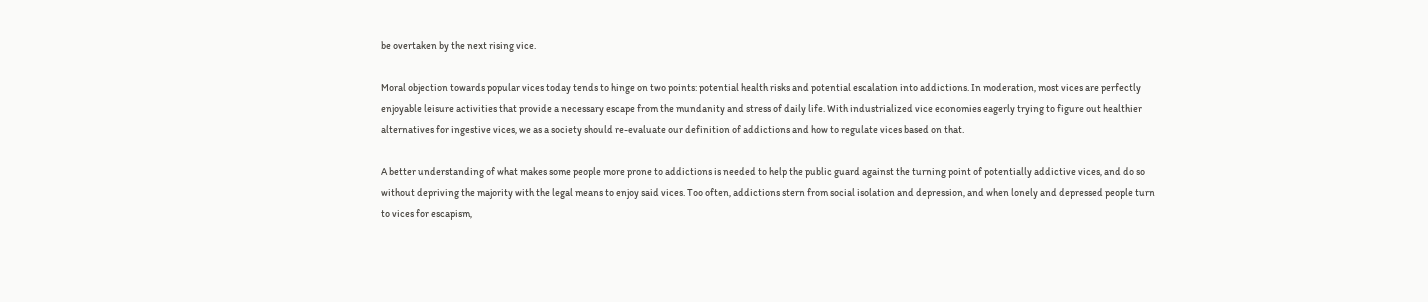be overtaken by the next rising vice.

Moral objection towards popular vices today tends to hinge on two points: potential health risks and potential escalation into addictions. In moderation, most vices are perfectly enjoyable leisure activities that provide a necessary escape from the mundanity and stress of daily life. With industrialized vice economies eagerly trying to figure out healthier alternatives for ingestive vices, we as a society should re-evaluate our definition of addictions and how to regulate vices based on that.

A better understanding of what makes some people more prone to addictions is needed to help the public guard against the turning point of potentially addictive vices, and do so without depriving the majority with the legal means to enjoy said vices. Too often, addictions stern from social isolation and depression, and when lonely and depressed people turn to vices for escapism,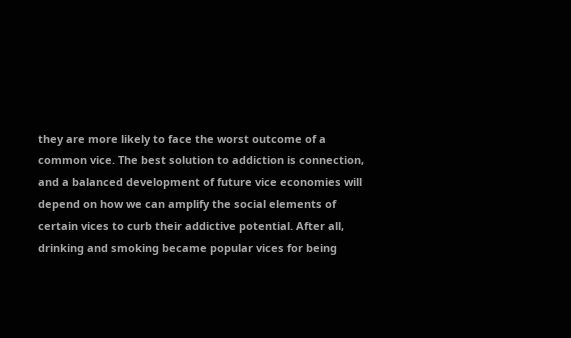they are more likely to face the worst outcome of a common vice. The best solution to addiction is connection, and a balanced development of future vice economies will depend on how we can amplify the social elements of certain vices to curb their addictive potential. After all, drinking and smoking became popular vices for being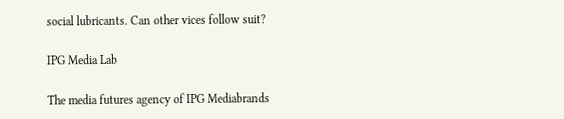social lubricants. Can other vices follow suit?

IPG Media Lab

The media futures agency of IPG Mediabrands